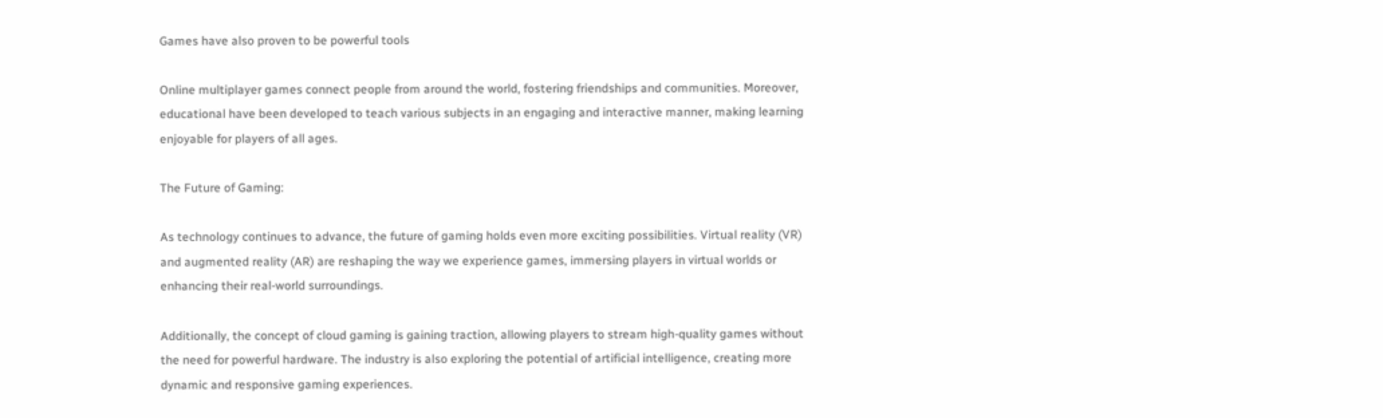Games have also proven to be powerful tools

Online multiplayer games connect people from around the world, fostering friendships and communities. Moreover, educational have been developed to teach various subjects in an engaging and interactive manner, making learning enjoyable for players of all ages.

The Future of Gaming:

As technology continues to advance, the future of gaming holds even more exciting possibilities. Virtual reality (VR) and augmented reality (AR) are reshaping the way we experience games, immersing players in virtual worlds or enhancing their real-world surroundings.

Additionally, the concept of cloud gaming is gaining traction, allowing players to stream high-quality games without the need for powerful hardware. The industry is also exploring the potential of artificial intelligence, creating more dynamic and responsive gaming experiences.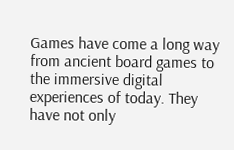Games have come a long way from ancient board games to the immersive digital experiences of today. They have not only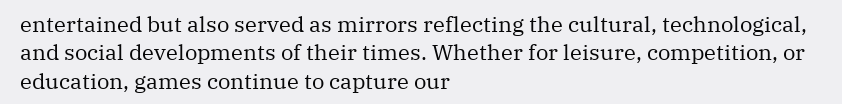entertained but also served as mirrors reflecting the cultural, technological, and social developments of their times. Whether for leisure, competition, or education, games continue to capture our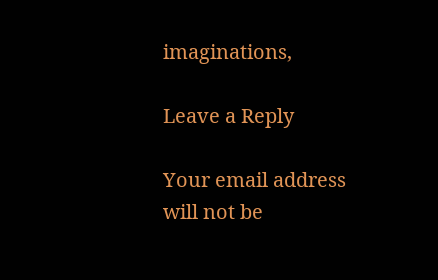imaginations,

Leave a Reply

Your email address will not be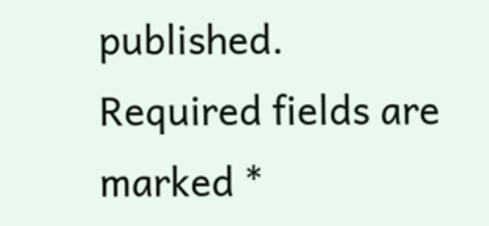published. Required fields are marked *